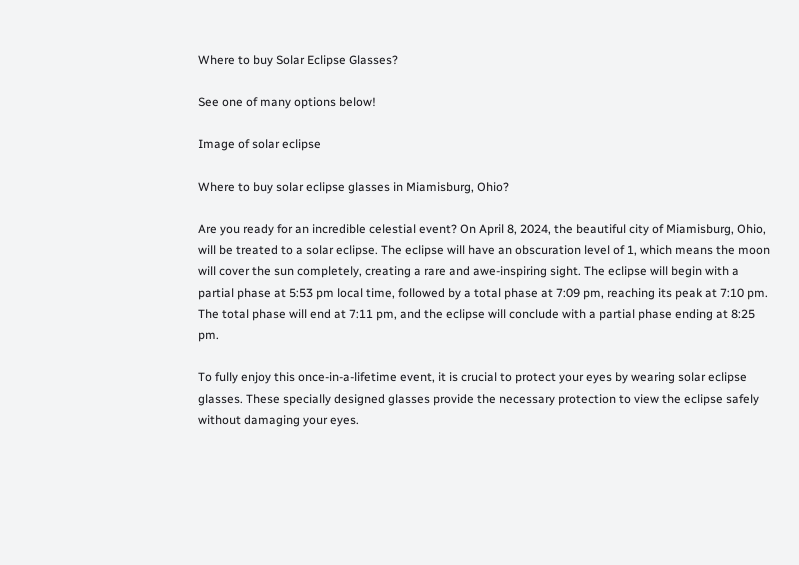Where to buy Solar Eclipse Glasses?

See one of many options below!

Image of solar eclipse

Where to buy solar eclipse glasses in Miamisburg, Ohio?

Are you ready for an incredible celestial event? On April 8, 2024, the beautiful city of Miamisburg, Ohio, will be treated to a solar eclipse. The eclipse will have an obscuration level of 1, which means the moon will cover the sun completely, creating a rare and awe-inspiring sight. The eclipse will begin with a partial phase at 5:53 pm local time, followed by a total phase at 7:09 pm, reaching its peak at 7:10 pm. The total phase will end at 7:11 pm, and the eclipse will conclude with a partial phase ending at 8:25 pm.

To fully enjoy this once-in-a-lifetime event, it is crucial to protect your eyes by wearing solar eclipse glasses. These specially designed glasses provide the necessary protection to view the eclipse safely without damaging your eyes.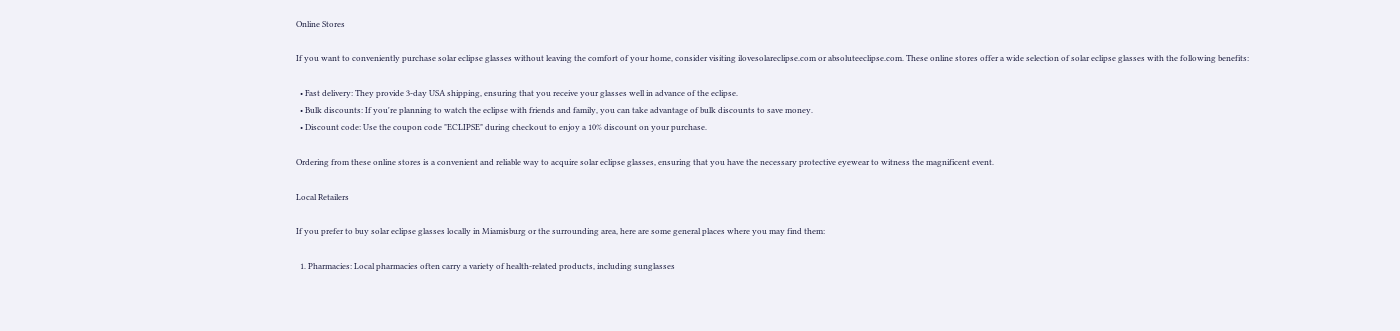Online Stores

If you want to conveniently purchase solar eclipse glasses without leaving the comfort of your home, consider visiting ilovesolareclipse.com or absoluteeclipse.com. These online stores offer a wide selection of solar eclipse glasses with the following benefits:

  • Fast delivery: They provide 3-day USA shipping, ensuring that you receive your glasses well in advance of the eclipse.
  • Bulk discounts: If you're planning to watch the eclipse with friends and family, you can take advantage of bulk discounts to save money.
  • Discount code: Use the coupon code "ECLIPSE" during checkout to enjoy a 10% discount on your purchase.

Ordering from these online stores is a convenient and reliable way to acquire solar eclipse glasses, ensuring that you have the necessary protective eyewear to witness the magnificent event.

Local Retailers

If you prefer to buy solar eclipse glasses locally in Miamisburg or the surrounding area, here are some general places where you may find them:

  1. Pharmacies: Local pharmacies often carry a variety of health-related products, including sunglasses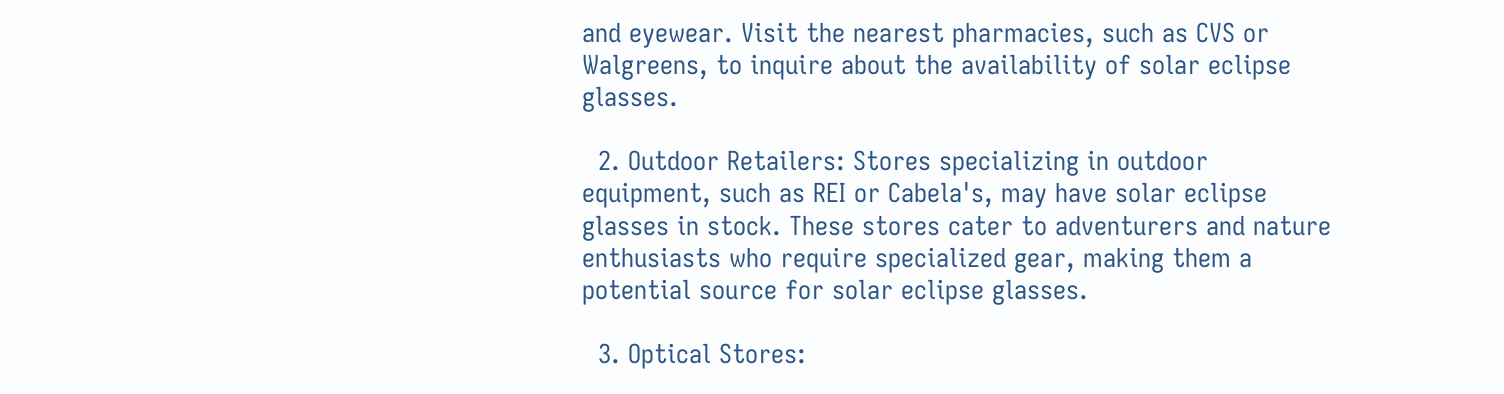and eyewear. Visit the nearest pharmacies, such as CVS or Walgreens, to inquire about the availability of solar eclipse glasses.

  2. Outdoor Retailers: Stores specializing in outdoor equipment, such as REI or Cabela's, may have solar eclipse glasses in stock. These stores cater to adventurers and nature enthusiasts who require specialized gear, making them a potential source for solar eclipse glasses.

  3. Optical Stores: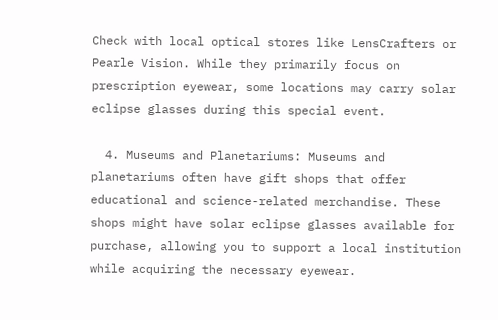Check with local optical stores like LensCrafters or Pearle Vision. While they primarily focus on prescription eyewear, some locations may carry solar eclipse glasses during this special event.

  4. Museums and Planetariums: Museums and planetariums often have gift shops that offer educational and science-related merchandise. These shops might have solar eclipse glasses available for purchase, allowing you to support a local institution while acquiring the necessary eyewear.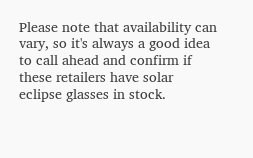Please note that availability can vary, so it's always a good idea to call ahead and confirm if these retailers have solar eclipse glasses in stock.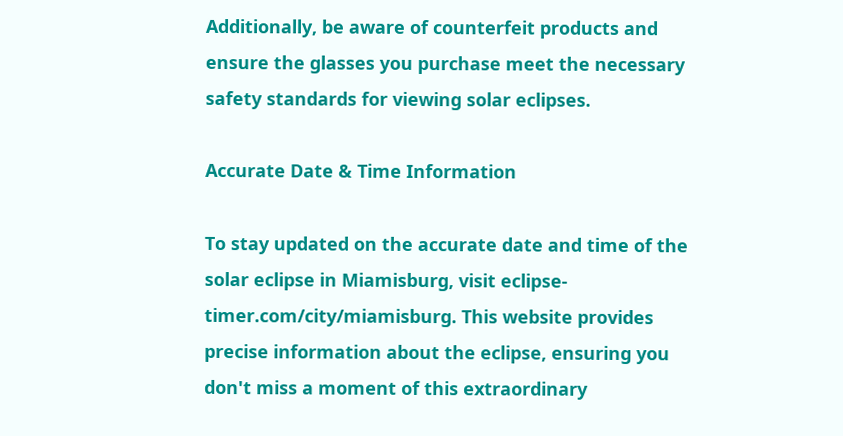Additionally, be aware of counterfeit products and ensure the glasses you purchase meet the necessary safety standards for viewing solar eclipses.

Accurate Date & Time Information

To stay updated on the accurate date and time of the solar eclipse in Miamisburg, visit eclipse-timer.com/city/miamisburg. This website provides precise information about the eclipse, ensuring you don't miss a moment of this extraordinary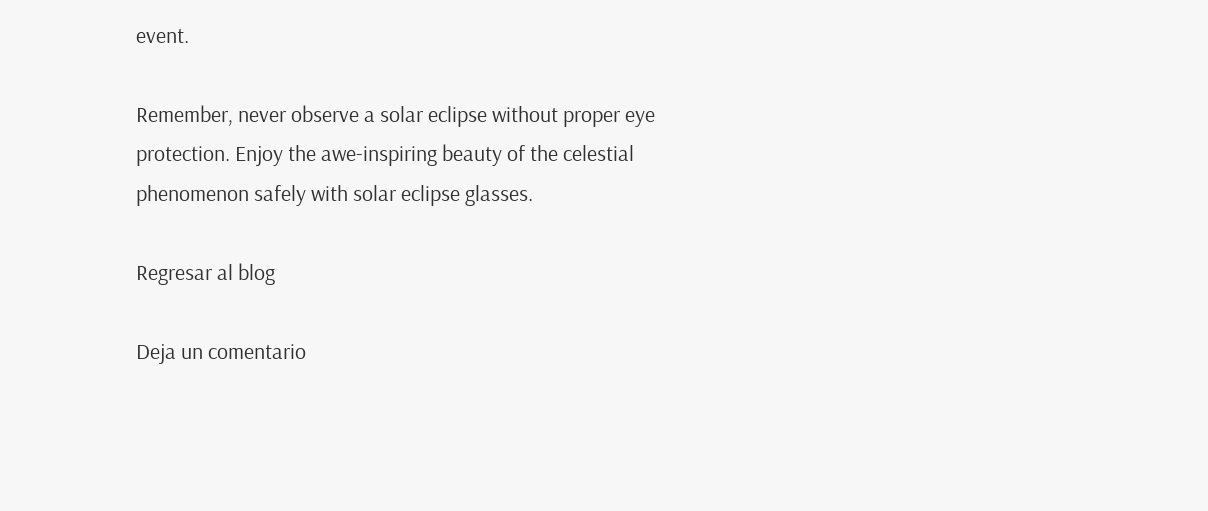event.

Remember, never observe a solar eclipse without proper eye protection. Enjoy the awe-inspiring beauty of the celestial phenomenon safely with solar eclipse glasses.

Regresar al blog

Deja un comentario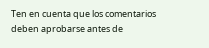Ten en cuenta que los comentarios deben aprobarse antes de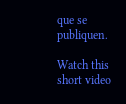que se publiquen.

Watch this short video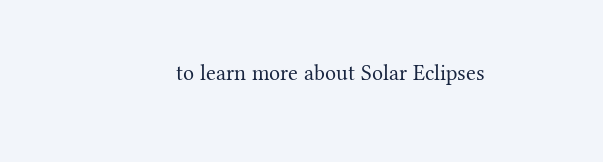to learn more about Solar Eclipses